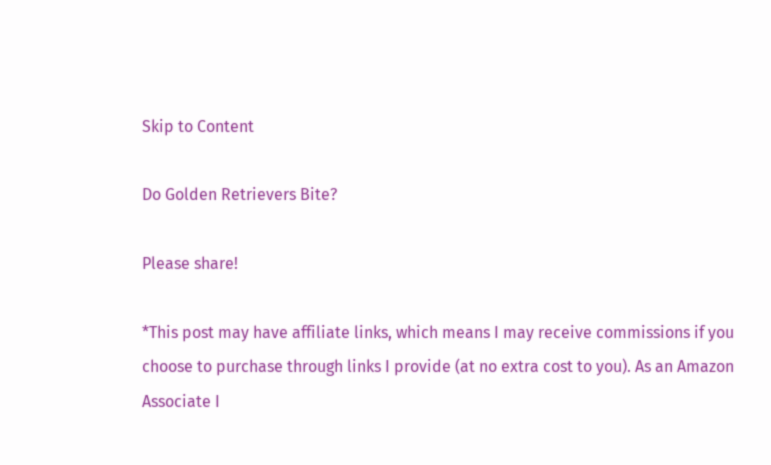Skip to Content

Do Golden Retrievers Bite?

Please share!

*This post may have affiliate links, which means I may receive commissions if you choose to purchase through links I provide (at no extra cost to you). As an Amazon Associate I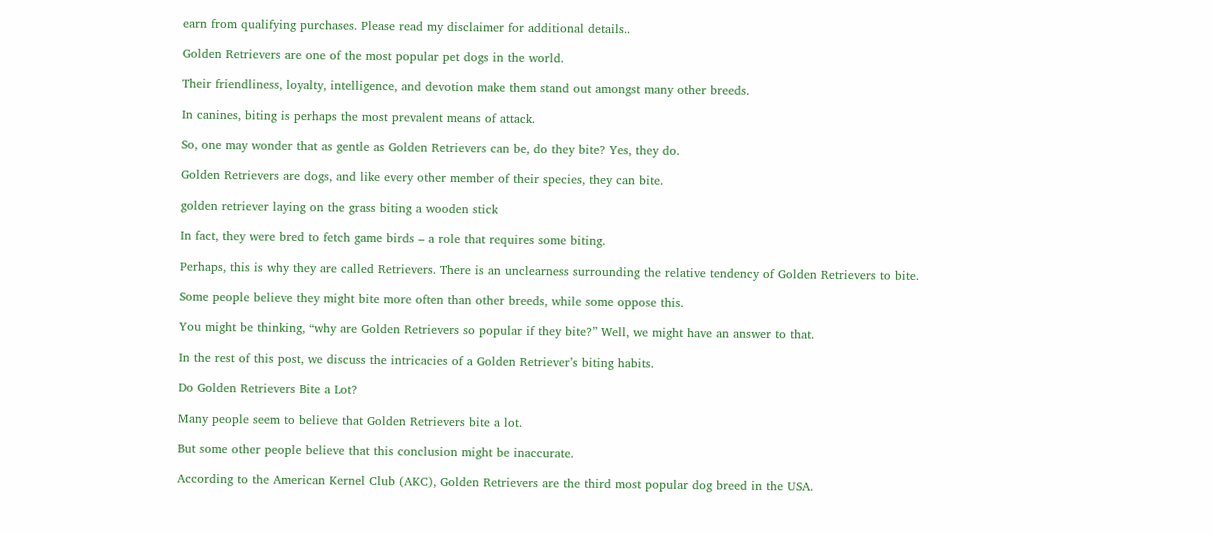earn from qualifying purchases. Please read my disclaimer for additional details..

Golden Retrievers are one of the most popular pet dogs in the world.

Their friendliness, loyalty, intelligence, and devotion make them stand out amongst many other breeds.

In canines, biting is perhaps the most prevalent means of attack.

So, one may wonder that as gentle as Golden Retrievers can be, do they bite? Yes, they do.

Golden Retrievers are dogs, and like every other member of their species, they can bite.

golden retriever laying on the grass biting a wooden stick

In fact, they were bred to fetch game birds – a role that requires some biting.

Perhaps, this is why they are called Retrievers. There is an unclearness surrounding the relative tendency of Golden Retrievers to bite.

Some people believe they might bite more often than other breeds, while some oppose this.

You might be thinking, “why are Golden Retrievers so popular if they bite?” Well, we might have an answer to that.

In the rest of this post, we discuss the intricacies of a Golden Retriever’s biting habits.

Do Golden Retrievers Bite a Lot?

Many people seem to believe that Golden Retrievers bite a lot.

But some other people believe that this conclusion might be inaccurate.

According to the American Kernel Club (AKC), Golden Retrievers are the third most popular dog breed in the USA.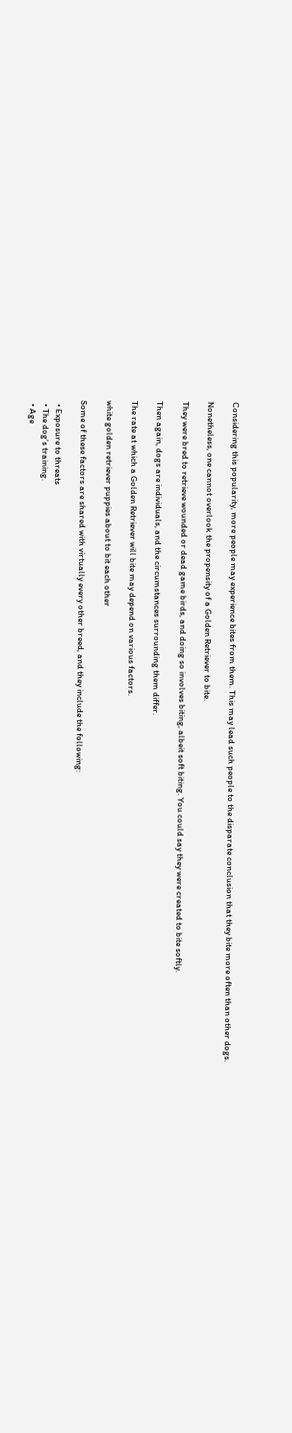Considering this popularity, more people may experience bites from them. This may lead such people to the disparate conclusion that they bite more often than other dogs.

Nonetheless, one cannot overlook the propensity of a Golden Retriever to bite.

They were bred to retrieve wounded or dead game birds, and doing so involves biting, albeit soft biting. You could say they were created to bite softly.

Then again, dogs are individuals, and the circumstances surrounding them differ.

The rate at which a Golden Retriever will bite may depend on various factors.

white golden retriever puppies about to bit each other

Some of these factors are shared with virtually every other breed, and they include the following:

  • Exposure to threats
  • The dog’s training.
  • Age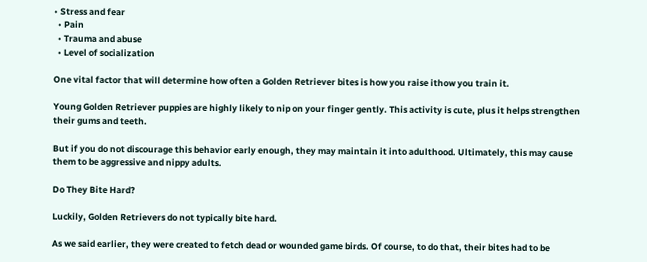• Stress and fear
  • Pain
  • Trauma and abuse
  • Level of socialization

One vital factor that will determine how often a Golden Retriever bites is how you raise ithow you train it.

Young Golden Retriever puppies are highly likely to nip on your finger gently. This activity is cute, plus it helps strengthen their gums and teeth.

But if you do not discourage this behavior early enough, they may maintain it into adulthood. Ultimately, this may cause them to be aggressive and nippy adults.

Do They Bite Hard?

Luckily, Golden Retrievers do not typically bite hard.

As we said earlier, they were created to fetch dead or wounded game birds. Of course, to do that, their bites had to be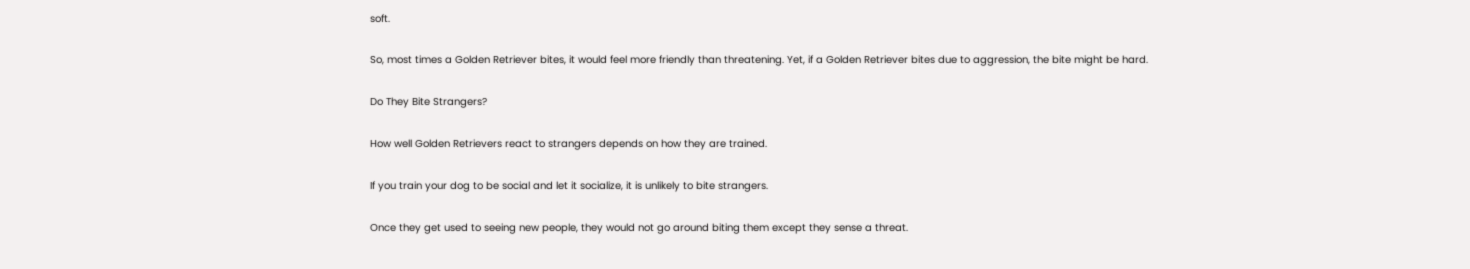soft.

So, most times a Golden Retriever bites, it would feel more friendly than threatening. Yet, if a Golden Retriever bites due to aggression, the bite might be hard.

Do They Bite Strangers?

How well Golden Retrievers react to strangers depends on how they are trained.

If you train your dog to be social and let it socialize, it is unlikely to bite strangers.

Once they get used to seeing new people, they would not go around biting them except they sense a threat.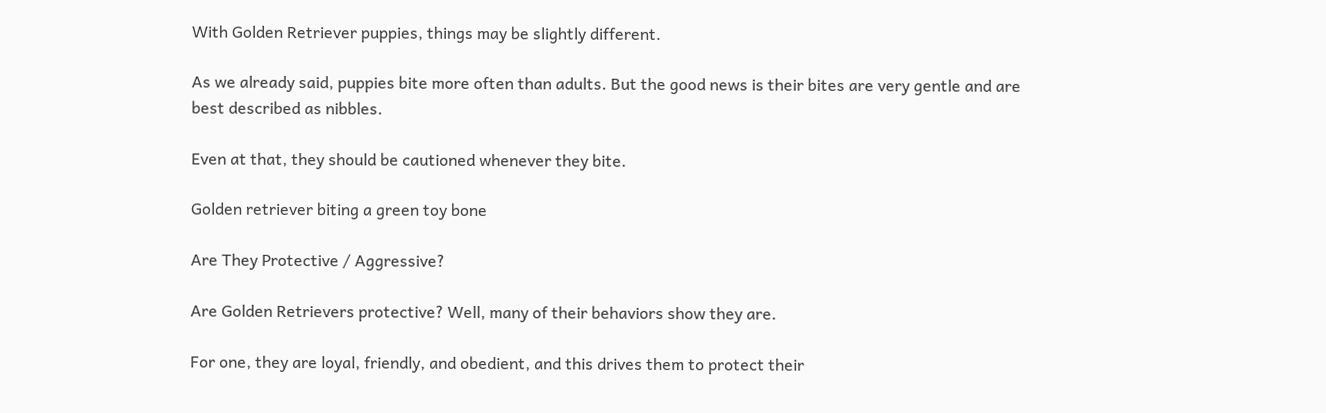With Golden Retriever puppies, things may be slightly different.

As we already said, puppies bite more often than adults. But the good news is their bites are very gentle and are best described as nibbles.

Even at that, they should be cautioned whenever they bite.

Golden retriever biting a green toy bone

Are They Protective / Aggressive?

Are Golden Retrievers protective? Well, many of their behaviors show they are.

For one, they are loyal, friendly, and obedient, and this drives them to protect their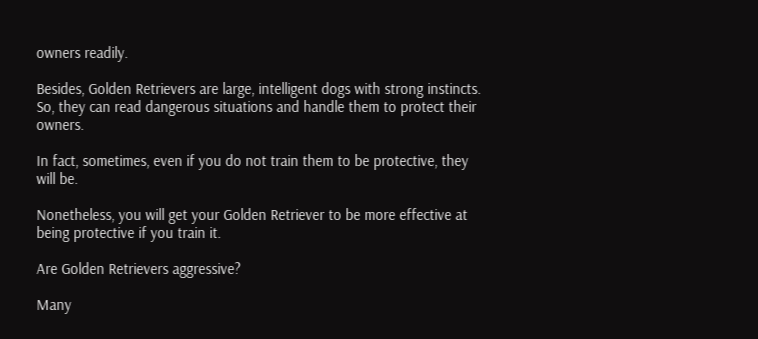owners readily.

Besides, Golden Retrievers are large, intelligent dogs with strong instincts. So, they can read dangerous situations and handle them to protect their owners.

In fact, sometimes, even if you do not train them to be protective, they will be.

Nonetheless, you will get your Golden Retriever to be more effective at being protective if you train it.

Are Golden Retrievers aggressive?

Many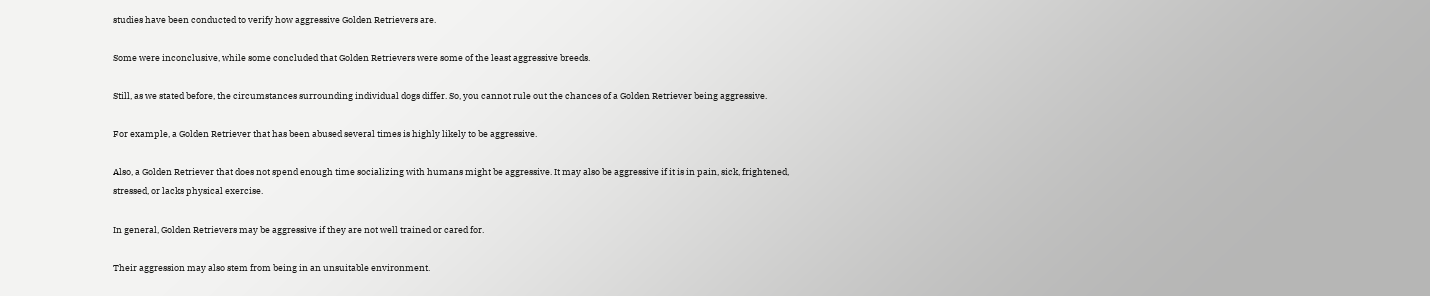studies have been conducted to verify how aggressive Golden Retrievers are.

Some were inconclusive, while some concluded that Golden Retrievers were some of the least aggressive breeds.

Still, as we stated before, the circumstances surrounding individual dogs differ. So, you cannot rule out the chances of a Golden Retriever being aggressive.

For example, a Golden Retriever that has been abused several times is highly likely to be aggressive.

Also, a Golden Retriever that does not spend enough time socializing with humans might be aggressive. It may also be aggressive if it is in pain, sick, frightened, stressed, or lacks physical exercise.

In general, Golden Retrievers may be aggressive if they are not well trained or cared for.

Their aggression may also stem from being in an unsuitable environment.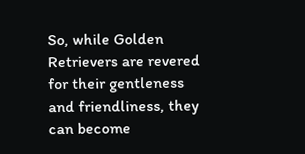So, while Golden Retrievers are revered for their gentleness and friendliness, they can become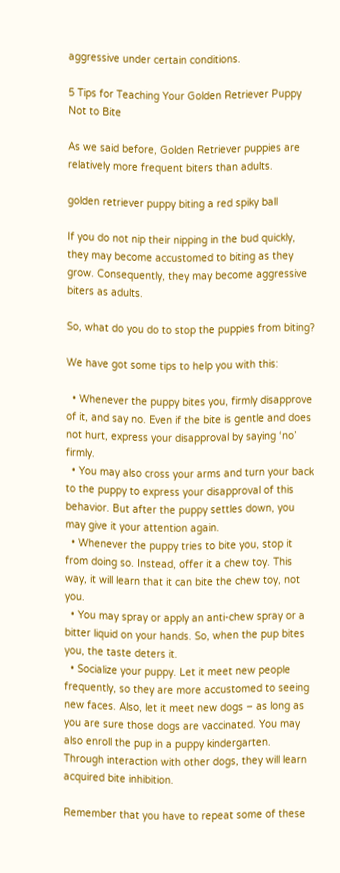aggressive under certain conditions.

5 Tips for Teaching Your Golden Retriever Puppy Not to Bite

As we said before, Golden Retriever puppies are relatively more frequent biters than adults.

golden retriever puppy biting a red spiky ball

If you do not nip their nipping in the bud quickly, they may become accustomed to biting as they grow. Consequently, they may become aggressive biters as adults.

So, what do you do to stop the puppies from biting?

We have got some tips to help you with this:

  • Whenever the puppy bites you, firmly disapprove of it, and say no. Even if the bite is gentle and does not hurt, express your disapproval by saying ‘no’ firmly.
  • You may also cross your arms and turn your back to the puppy to express your disapproval of this behavior. But after the puppy settles down, you may give it your attention again.
  • Whenever the puppy tries to bite you, stop it from doing so. Instead, offer it a chew toy. This way, it will learn that it can bite the chew toy, not you.
  • You may spray or apply an anti-chew spray or a bitter liquid on your hands. So, when the pup bites you, the taste deters it.
  • Socialize your puppy. Let it meet new people frequently, so they are more accustomed to seeing new faces. Also, let it meet new dogs – as long as you are sure those dogs are vaccinated. You may also enroll the pup in a puppy kindergarten. Through interaction with other dogs, they will learn acquired bite inhibition.

Remember that you have to repeat some of these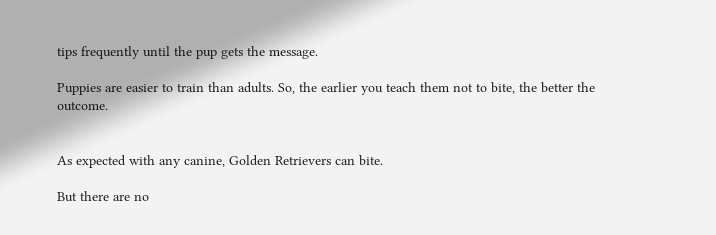tips frequently until the pup gets the message.

Puppies are easier to train than adults. So, the earlier you teach them not to bite, the better the outcome.


As expected with any canine, Golden Retrievers can bite.

But there are no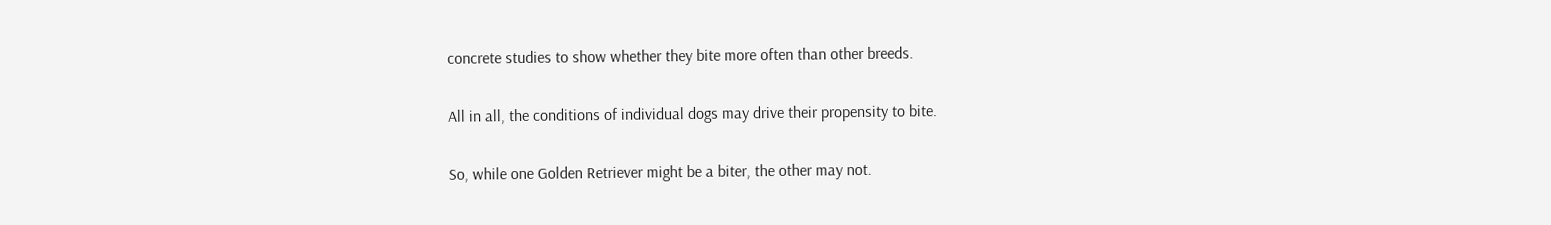concrete studies to show whether they bite more often than other breeds.

All in all, the conditions of individual dogs may drive their propensity to bite.

So, while one Golden Retriever might be a biter, the other may not.